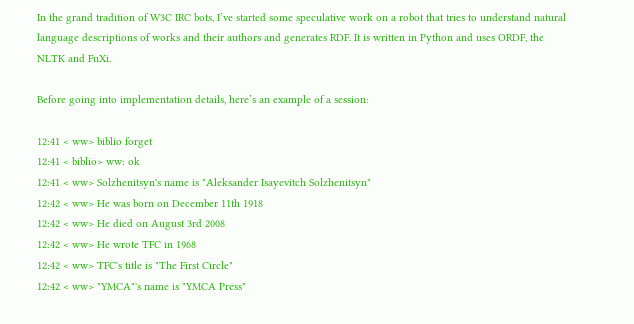In the grand tradition of W3C IRC bots, I’ve started some speculative work on a robot that tries to understand natural language descriptions of works and their authors and generates RDF. It is written in Python and uses ORDF, the NLTK and FuXi.

Before going into implementation details, here’s an example of a session:

12:41 < ww> biblio forget
12:41 < biblio> ww: ok
12:41 < ww> Solzhenitsyn's name is "Aleksander Isayevitch Solzhenitsyn"
12:42 < ww> He was born on December 11th 1918
12:42 < ww> He died on August 3rd 2008
12:42 < ww> He wrote TFC in 1968
12:42 < ww> TFC's title is "The First Circle"
12:42 < ww> "YMCA"'s name is "YMCA Press"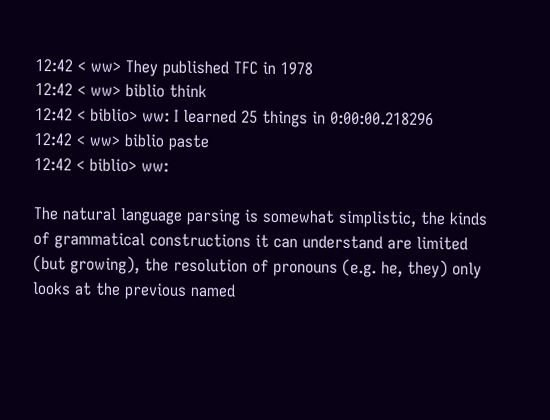12:42 < ww> They published TFC in 1978
12:42 < ww> biblio think
12:42 < biblio> ww: I learned 25 things in 0:00:00.218296
12:42 < ww> biblio paste
12:42 < biblio> ww:

The natural language parsing is somewhat simplistic, the kinds of grammatical constructions it can understand are limited (but growing), the resolution of pronouns (e.g. he, they) only looks at the previous named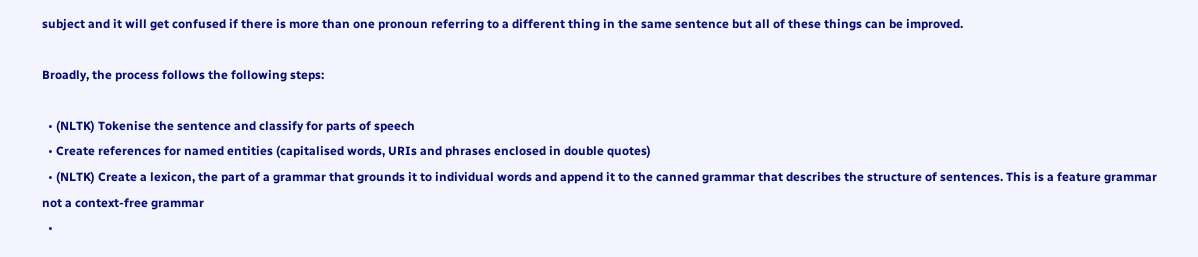subject and it will get confused if there is more than one pronoun referring to a different thing in the same sentence but all of these things can be improved.

Broadly, the process follows the following steps:

  • (NLTK) Tokenise the sentence and classify for parts of speech
  • Create references for named entities (capitalised words, URIs and phrases enclosed in double quotes)
  • (NLTK) Create a lexicon, the part of a grammar that grounds it to individual words and append it to the canned grammar that describes the structure of sentences. This is a feature grammar not a context-free grammar
  •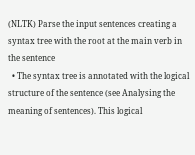(NLTK) Parse the input sentences creating a syntax tree with the root at the main verb in the sentence
  • The syntax tree is annotated with the logical structure of the sentence (see Analysing the meaning of sentences). This logical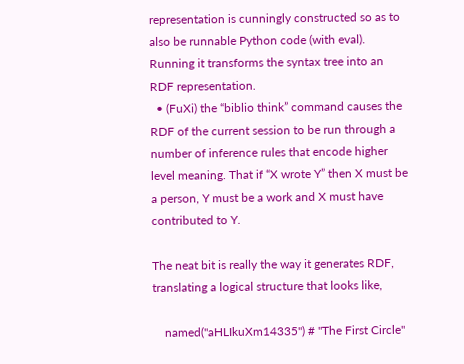representation is cunningly constructed so as to also be runnable Python code (with eval). Running it transforms the syntax tree into an RDF representation.
  • (FuXi) the “biblio think” command causes the RDF of the current session to be run through a number of inference rules that encode higher level meaning. That if “X wrote Y” then X must be a person, Y must be a work and X must have contributed to Y.

The neat bit is really the way it generates RDF, translating a logical structure that looks like,

    named("aHLIkuXm14335") # "The First Circle"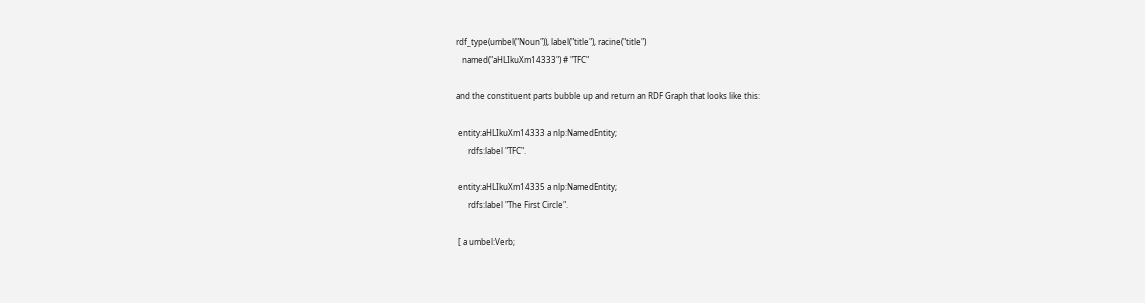rdf_type(umbel("Noun")), label("title"), racine("title")
   named("aHLIkuXm14333") # "TFC"

and the constituent parts bubble up and return an RDF Graph that looks like this:

 entity:aHLIkuXm14333 a nlp:NamedEntity;
      rdfs:label "TFC".

 entity:aHLIkuXm14335 a nlp:NamedEntity;
      rdfs:label "The First Circle".

 [ a umbel:Verb;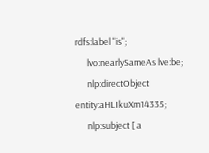rdfs:label "is";
      lvo:nearlySameAs lve:be;
      nlp:directObject entity:aHLIkuXm14335;
      nlp:subject [ a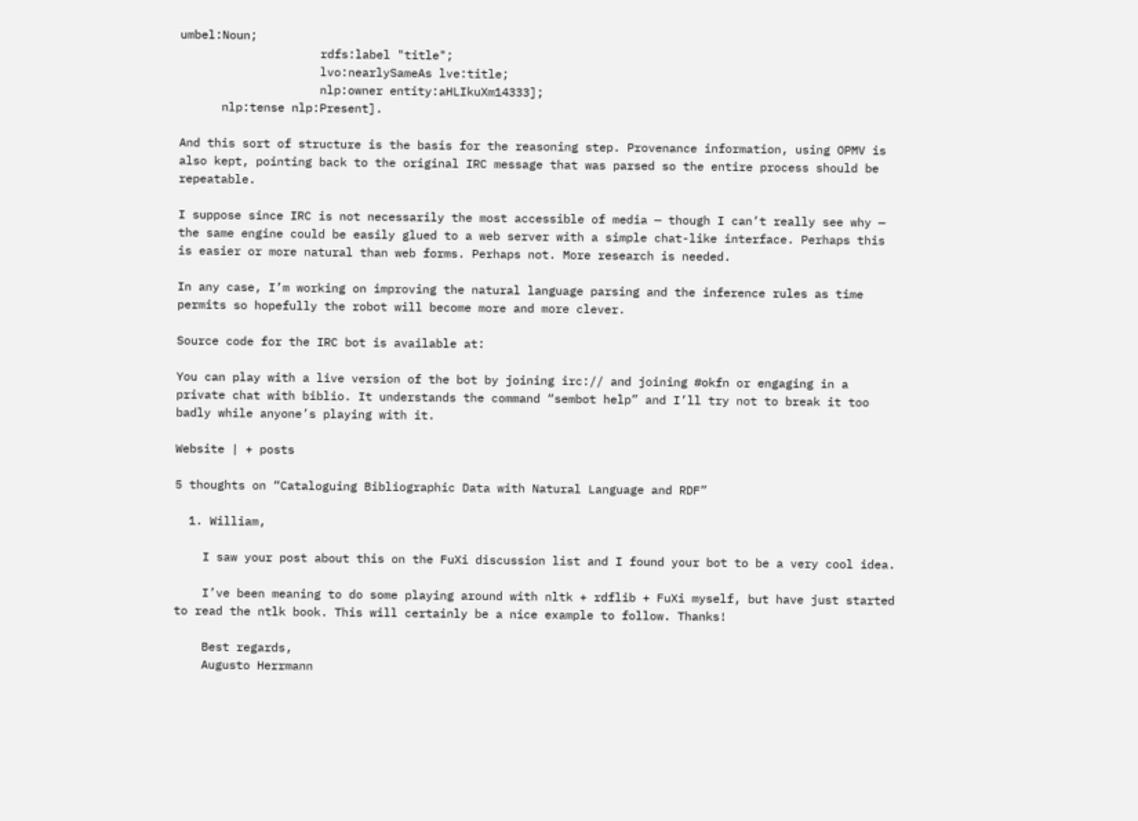umbel:Noun;
                    rdfs:label "title";
                    lvo:nearlySameAs lve:title;
                    nlp:owner entity:aHLIkuXm14333];
      nlp:tense nlp:Present].

And this sort of structure is the basis for the reasoning step. Provenance information, using OPMV is also kept, pointing back to the original IRC message that was parsed so the entire process should be repeatable.

I suppose since IRC is not necessarily the most accessible of media — though I can’t really see why — the same engine could be easily glued to a web server with a simple chat-like interface. Perhaps this is easier or more natural than web forms. Perhaps not. More research is needed.

In any case, I’m working on improving the natural language parsing and the inference rules as time permits so hopefully the robot will become more and more clever.

Source code for the IRC bot is available at:

You can play with a live version of the bot by joining irc:// and joining #okfn or engaging in a private chat with biblio. It understands the command “sembot help” and I’ll try not to break it too badly while anyone’s playing with it.

Website | + posts

5 thoughts on “Cataloguing Bibliographic Data with Natural Language and RDF”

  1. William,

    I saw your post about this on the FuXi discussion list and I found your bot to be a very cool idea.

    I’ve been meaning to do some playing around with nltk + rdflib + FuXi myself, but have just started to read the ntlk book. This will certainly be a nice example to follow. Thanks!

    Best regards,
    Augusto Herrmann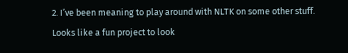2. I’ve been meaning to play around with NLTK on some other stuff. Looks like a fun project to look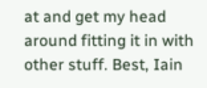at and get my head around fitting it in with other stuff. Best, Iain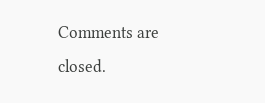Comments are closed.